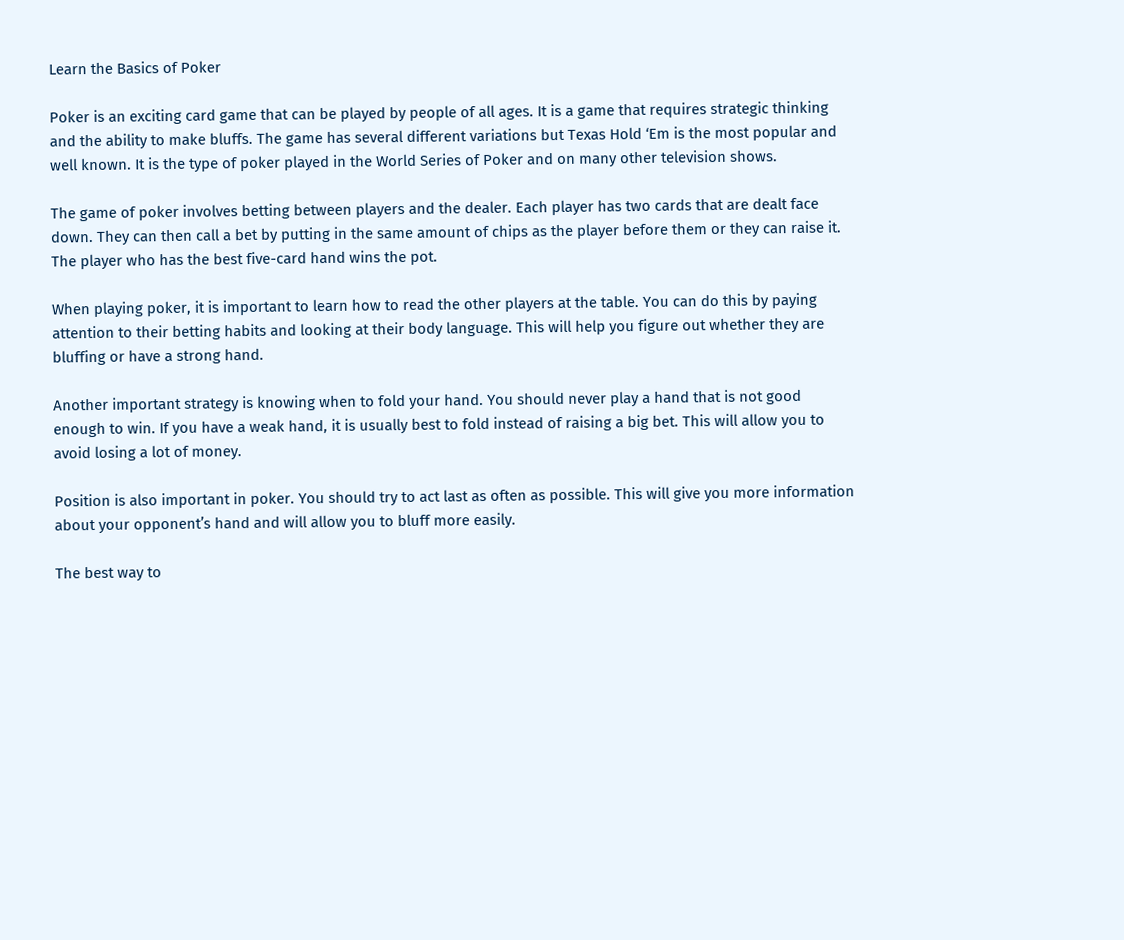Learn the Basics of Poker

Poker is an exciting card game that can be played by people of all ages. It is a game that requires strategic thinking and the ability to make bluffs. The game has several different variations but Texas Hold ‘Em is the most popular and well known. It is the type of poker played in the World Series of Poker and on many other television shows.

The game of poker involves betting between players and the dealer. Each player has two cards that are dealt face down. They can then call a bet by putting in the same amount of chips as the player before them or they can raise it. The player who has the best five-card hand wins the pot.

When playing poker, it is important to learn how to read the other players at the table. You can do this by paying attention to their betting habits and looking at their body language. This will help you figure out whether they are bluffing or have a strong hand.

Another important strategy is knowing when to fold your hand. You should never play a hand that is not good enough to win. If you have a weak hand, it is usually best to fold instead of raising a big bet. This will allow you to avoid losing a lot of money.

Position is also important in poker. You should try to act last as often as possible. This will give you more information about your opponent’s hand and will allow you to bluff more easily.

The best way to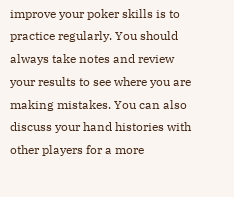improve your poker skills is to practice regularly. You should always take notes and review your results to see where you are making mistakes. You can also discuss your hand histories with other players for a more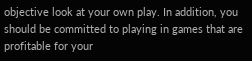objective look at your own play. In addition, you should be committed to playing in games that are profitable for your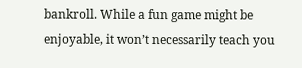bankroll. While a fun game might be enjoyable, it won’t necessarily teach you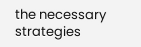the necessary strategies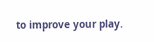to improve your play.